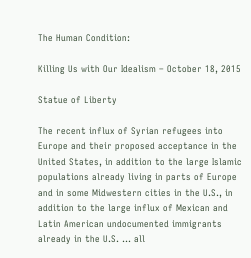The Human Condition:

Killing Us with Our Idealism – October 18, 2015

Statue of Liberty

The recent influx of Syrian refugees into Europe and their proposed acceptance in the United States, in addition to the large Islamic populations already living in parts of Europe and in some Midwestern cities in the U.S., in addition to the large influx of Mexican and Latin American undocumented immigrants already in the U.S. … all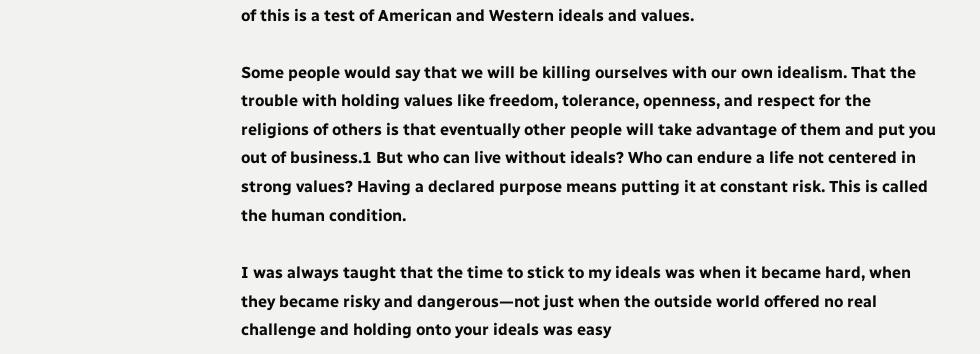of this is a test of American and Western ideals and values.

Some people would say that we will be killing ourselves with our own idealism. That the trouble with holding values like freedom, tolerance, openness, and respect for the religions of others is that eventually other people will take advantage of them and put you out of business.1 But who can live without ideals? Who can endure a life not centered in strong values? Having a declared purpose means putting it at constant risk. This is called the human condition.

I was always taught that the time to stick to my ideals was when it became hard, when they became risky and dangerous—not just when the outside world offered no real challenge and holding onto your ideals was easy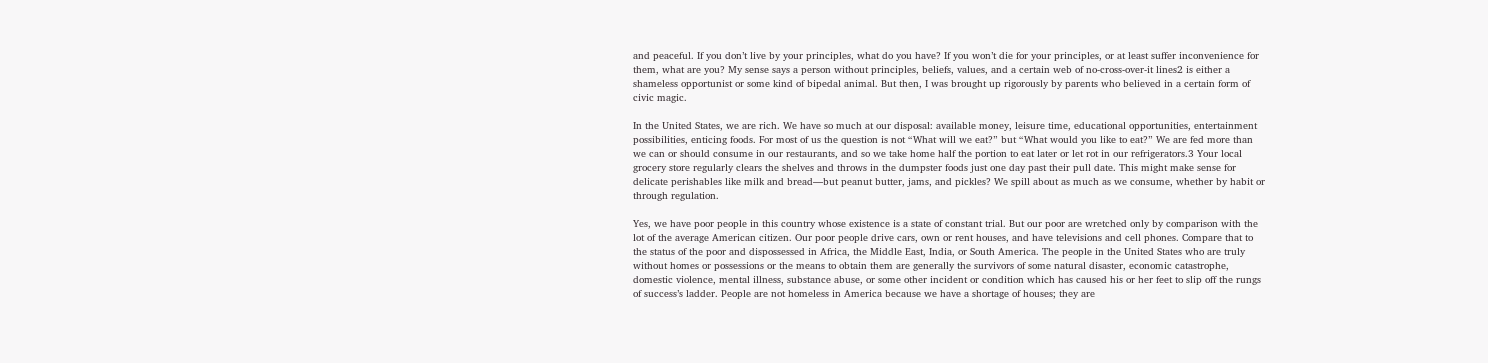and peaceful. If you don’t live by your principles, what do you have? If you won’t die for your principles, or at least suffer inconvenience for them, what are you? My sense says a person without principles, beliefs, values, and a certain web of no-cross-over-it lines2 is either a shameless opportunist or some kind of bipedal animal. But then, I was brought up rigorously by parents who believed in a certain form of civic magic.

In the United States, we are rich. We have so much at our disposal: available money, leisure time, educational opportunities, entertainment possibilities, enticing foods. For most of us the question is not “What will we eat?” but “What would you like to eat?” We are fed more than we can or should consume in our restaurants, and so we take home half the portion to eat later or let rot in our refrigerators.3 Your local grocery store regularly clears the shelves and throws in the dumpster foods just one day past their pull date. This might make sense for delicate perishables like milk and bread—but peanut butter, jams, and pickles? We spill about as much as we consume, whether by habit or through regulation.

Yes, we have poor people in this country whose existence is a state of constant trial. But our poor are wretched only by comparison with the lot of the average American citizen. Our poor people drive cars, own or rent houses, and have televisions and cell phones. Compare that to the status of the poor and dispossessed in Africa, the Middle East, India, or South America. The people in the United States who are truly without homes or possessions or the means to obtain them are generally the survivors of some natural disaster, economic catastrophe, domestic violence, mental illness, substance abuse, or some other incident or condition which has caused his or her feet to slip off the rungs of success’s ladder. People are not homeless in America because we have a shortage of houses; they are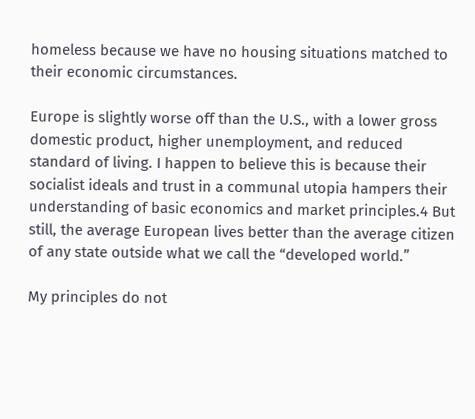homeless because we have no housing situations matched to their economic circumstances.

Europe is slightly worse off than the U.S., with a lower gross domestic product, higher unemployment, and reduced standard of living. I happen to believe this is because their socialist ideals and trust in a communal utopia hampers their understanding of basic economics and market principles.4 But still, the average European lives better than the average citizen of any state outside what we call the “developed world.”

My principles do not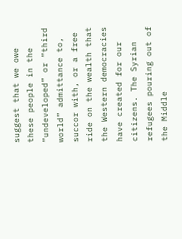suggest that we owe these people in the “undeveloped” or “third world” admittance to, succor with, or a free ride on the wealth that the Western democracies have created for our citizens. The Syrian refugees pouring out of the Middle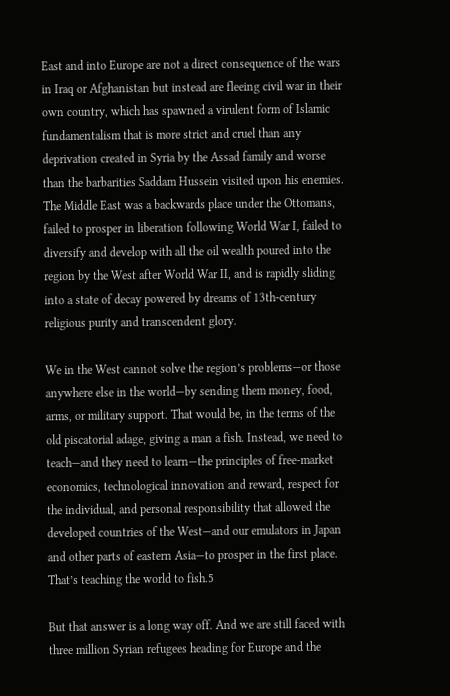East and into Europe are not a direct consequence of the wars in Iraq or Afghanistan but instead are fleeing civil war in their own country, which has spawned a virulent form of Islamic fundamentalism that is more strict and cruel than any deprivation created in Syria by the Assad family and worse than the barbarities Saddam Hussein visited upon his enemies. The Middle East was a backwards place under the Ottomans, failed to prosper in liberation following World War I, failed to diversify and develop with all the oil wealth poured into the region by the West after World War II, and is rapidly sliding into a state of decay powered by dreams of 13th-century religious purity and transcendent glory.

We in the West cannot solve the region’s problems—or those anywhere else in the world—by sending them money, food, arms, or military support. That would be, in the terms of the old piscatorial adage, giving a man a fish. Instead, we need to teach—and they need to learn—the principles of free-market economics, technological innovation and reward, respect for the individual, and personal responsibility that allowed the developed countries of the West—and our emulators in Japan and other parts of eastern Asia—to prosper in the first place. That’s teaching the world to fish.5

But that answer is a long way off. And we are still faced with three million Syrian refugees heading for Europe and the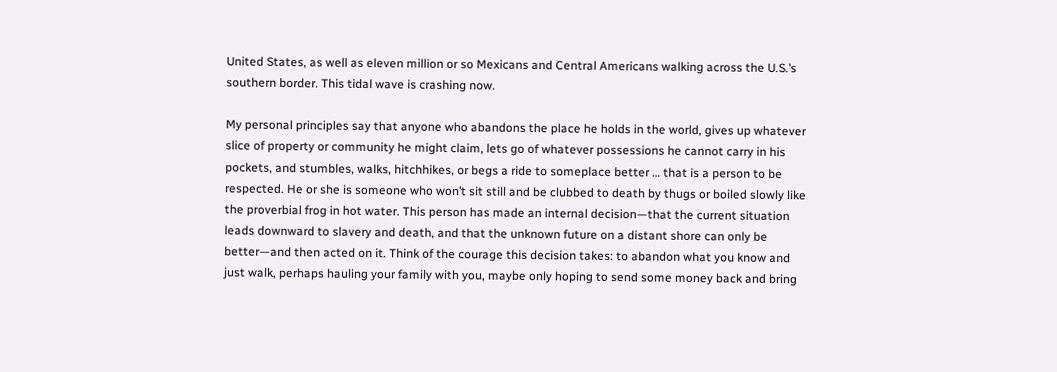United States, as well as eleven million or so Mexicans and Central Americans walking across the U.S.’s southern border. This tidal wave is crashing now.

My personal principles say that anyone who abandons the place he holds in the world, gives up whatever slice of property or community he might claim, lets go of whatever possessions he cannot carry in his pockets, and stumbles, walks, hitchhikes, or begs a ride to someplace better … that is a person to be respected. He or she is someone who won’t sit still and be clubbed to death by thugs or boiled slowly like the proverbial frog in hot water. This person has made an internal decision—that the current situation leads downward to slavery and death, and that the unknown future on a distant shore can only be better—and then acted on it. Think of the courage this decision takes: to abandon what you know and just walk, perhaps hauling your family with you, maybe only hoping to send some money back and bring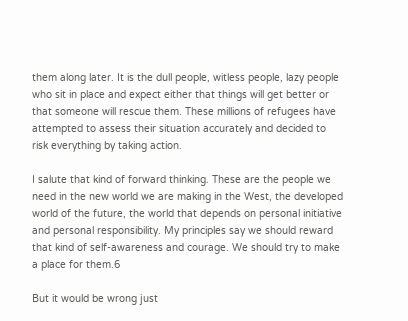them along later. It is the dull people, witless people, lazy people who sit in place and expect either that things will get better or that someone will rescue them. These millions of refugees have attempted to assess their situation accurately and decided to risk everything by taking action.

I salute that kind of forward thinking. These are the people we need in the new world we are making in the West, the developed world of the future, the world that depends on personal initiative and personal responsibility. My principles say we should reward that kind of self-awareness and courage. We should try to make a place for them.6

But it would be wrong just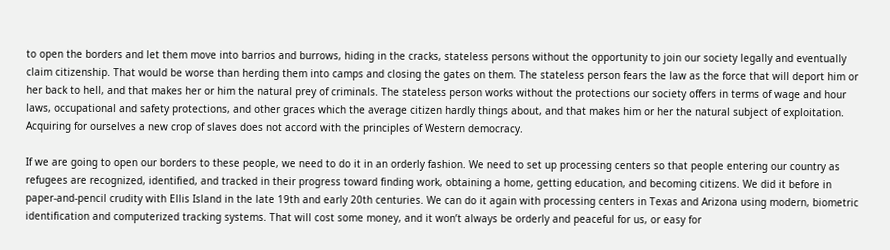to open the borders and let them move into barrios and burrows, hiding in the cracks, stateless persons without the opportunity to join our society legally and eventually claim citizenship. That would be worse than herding them into camps and closing the gates on them. The stateless person fears the law as the force that will deport him or her back to hell, and that makes her or him the natural prey of criminals. The stateless person works without the protections our society offers in terms of wage and hour laws, occupational and safety protections, and other graces which the average citizen hardly things about, and that makes him or her the natural subject of exploitation. Acquiring for ourselves a new crop of slaves does not accord with the principles of Western democracy.

If we are going to open our borders to these people, we need to do it in an orderly fashion. We need to set up processing centers so that people entering our country as refugees are recognized, identified, and tracked in their progress toward finding work, obtaining a home, getting education, and becoming citizens. We did it before in paper-and-pencil crudity with Ellis Island in the late 19th and early 20th centuries. We can do it again with processing centers in Texas and Arizona using modern, biometric identification and computerized tracking systems. That will cost some money, and it won’t always be orderly and peaceful for us, or easy for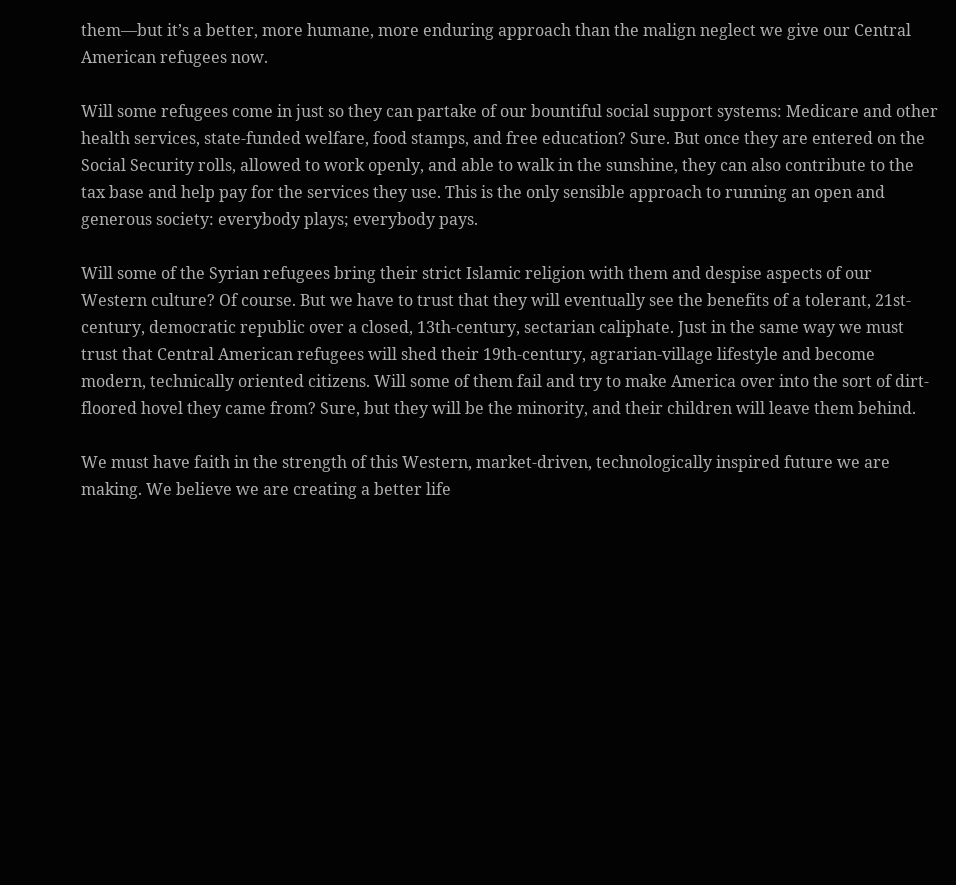them—but it’s a better, more humane, more enduring approach than the malign neglect we give our Central American refugees now.

Will some refugees come in just so they can partake of our bountiful social support systems: Medicare and other health services, state-funded welfare, food stamps, and free education? Sure. But once they are entered on the Social Security rolls, allowed to work openly, and able to walk in the sunshine, they can also contribute to the tax base and help pay for the services they use. This is the only sensible approach to running an open and generous society: everybody plays; everybody pays.

Will some of the Syrian refugees bring their strict Islamic religion with them and despise aspects of our Western culture? Of course. But we have to trust that they will eventually see the benefits of a tolerant, 21st-century, democratic republic over a closed, 13th-century, sectarian caliphate. Just in the same way we must trust that Central American refugees will shed their 19th-century, agrarian-village lifestyle and become modern, technically oriented citizens. Will some of them fail and try to make America over into the sort of dirt-floored hovel they came from? Sure, but they will be the minority, and their children will leave them behind.

We must have faith in the strength of this Western, market-driven, technologically inspired future we are making. We believe we are creating a better life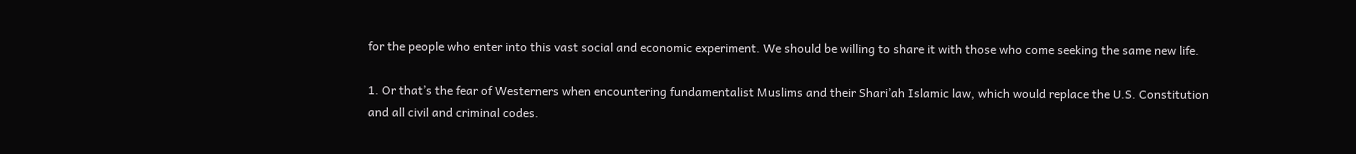for the people who enter into this vast social and economic experiment. We should be willing to share it with those who come seeking the same new life.

1. Or that’s the fear of Westerners when encountering fundamentalist Muslims and their Shari’ah Islamic law, which would replace the U.S. Constitution and all civil and criminal codes.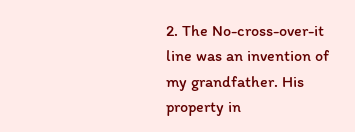2. The No-cross-over-it line was an invention of my grandfather. His property in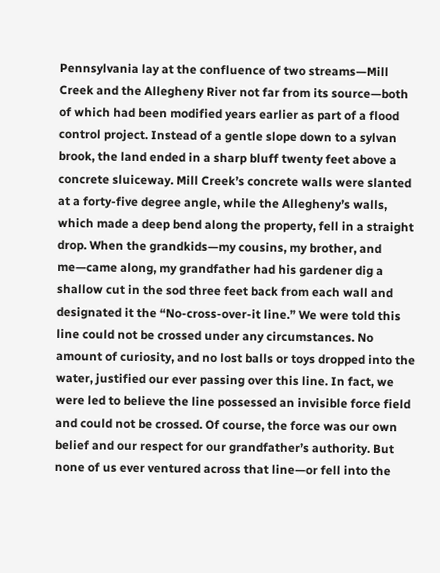Pennsylvania lay at the confluence of two streams—Mill Creek and the Allegheny River not far from its source—both of which had been modified years earlier as part of a flood control project. Instead of a gentle slope down to a sylvan brook, the land ended in a sharp bluff twenty feet above a concrete sluiceway. Mill Creek’s concrete walls were slanted at a forty-five degree angle, while the Allegheny’s walls, which made a deep bend along the property, fell in a straight drop. When the grandkids—my cousins, my brother, and me—came along, my grandfather had his gardener dig a shallow cut in the sod three feet back from each wall and designated it the “No-cross-over-it line.” We were told this line could not be crossed under any circumstances. No amount of curiosity, and no lost balls or toys dropped into the water, justified our ever passing over this line. In fact, we were led to believe the line possessed an invisible force field and could not be crossed. Of course, the force was our own belief and our respect for our grandfather’s authority. But none of us ever ventured across that line—or fell into the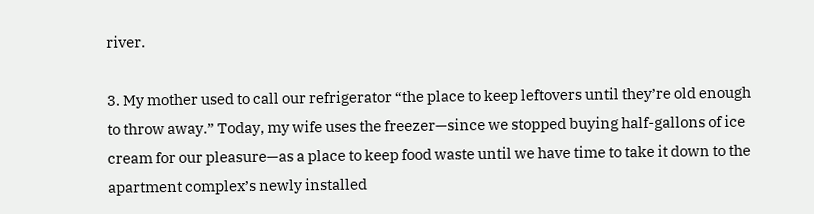river.

3. My mother used to call our refrigerator “the place to keep leftovers until they’re old enough to throw away.” Today, my wife uses the freezer—since we stopped buying half-gallons of ice cream for our pleasure—as a place to keep food waste until we have time to take it down to the apartment complex’s newly installed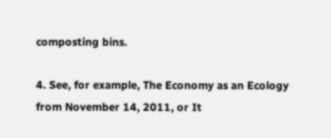composting bins.

4. See, for example, The Economy as an Ecology from November 14, 2011, or It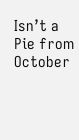Isn’t a Pie from October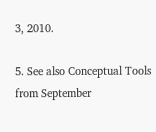3, 2010.

5. See also Conceptual Tools from September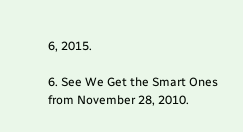6, 2015.

6. See We Get the Smart Ones from November 28, 2010.